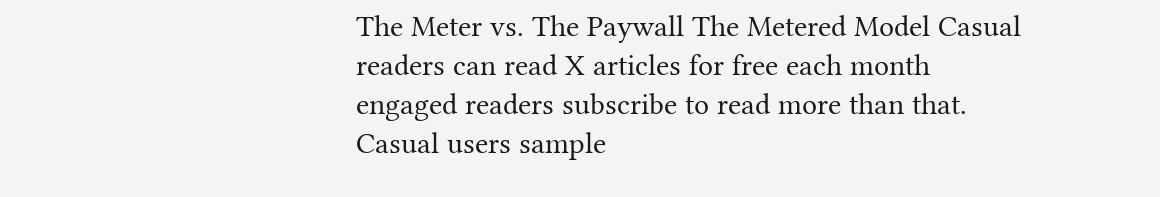The Meter vs. The Paywall The Metered Model Casual readers can read X articles for free each month engaged readers subscribe to read more than that. Casual users sample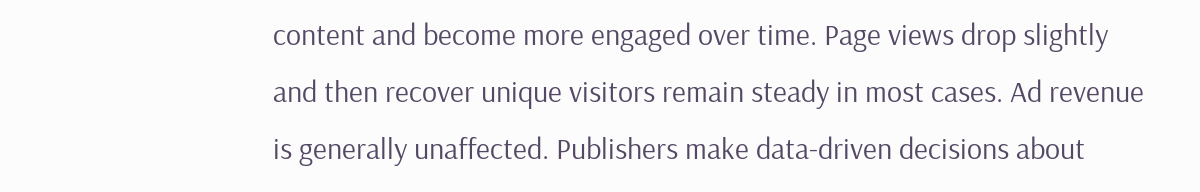content and become more engaged over time. Page views drop slightly and then recover unique visitors remain steady in most cases. Ad revenue is generally unaffected. Publishers make data-driven decisions about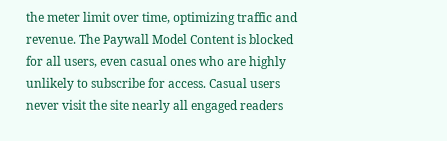the meter limit over time, optimizing traffic and revenue. The Paywall Model Content is blocked for all users, even casual ones who are highly unlikely to subscribe for access. Casual users never visit the site nearly all engaged readers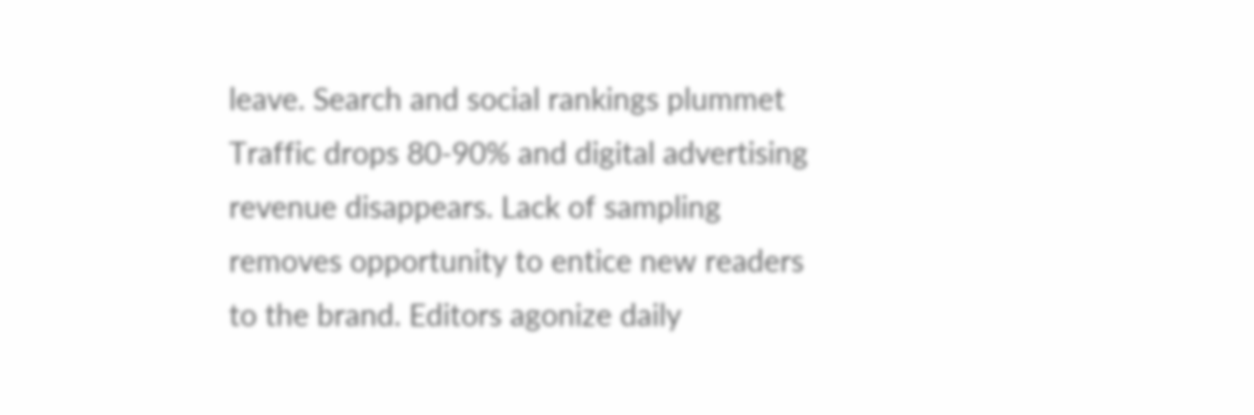leave. Search and social rankings plummet Traffic drops 80-90% and digital advertising revenue disappears. Lack of sampling removes opportunity to entice new readers to the brand. Editors agonize daily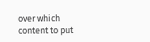over which content to put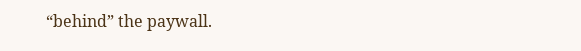“behind” the paywall.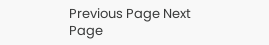Previous Page Next Page